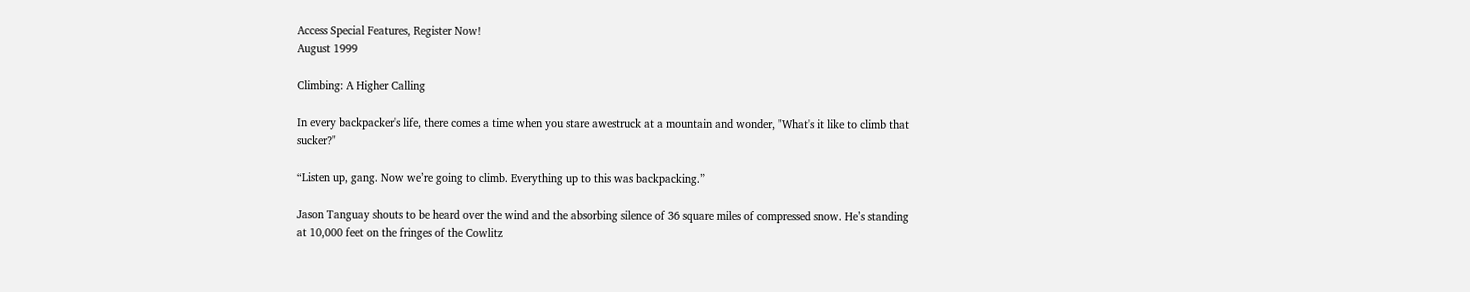Access Special Features, Register Now!
August 1999

Climbing: A Higher Calling

In every backpacker's life, there comes a time when you stare awestruck at a mountain and wonder, "What's it like to climb that sucker?"

“Listen up, gang. Now we’re going to climb. Everything up to this was backpacking.”

Jason Tanguay shouts to be heard over the wind and the absorbing silence of 36 square miles of compressed snow. He’s standing at 10,000 feet on the fringes of the Cowlitz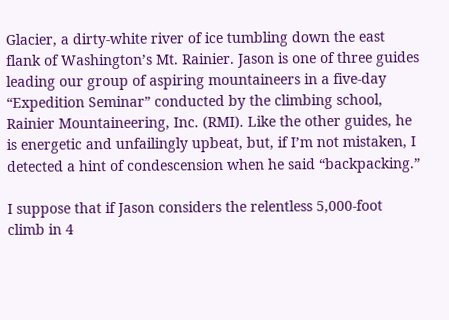Glacier, a dirty-white river of ice tumbling down the east flank of Washington’s Mt. Rainier. Jason is one of three guides leading our group of aspiring mountaineers in a five-day “Expedition Seminar” conducted by the climbing school, Rainier Mountaineering, Inc. (RMI). Like the other guides, he is energetic and unfailingly upbeat, but, if I’m not mistaken, I detected a hint of condescension when he said “backpacking.”

I suppose that if Jason considers the relentless 5,000-foot climb in 4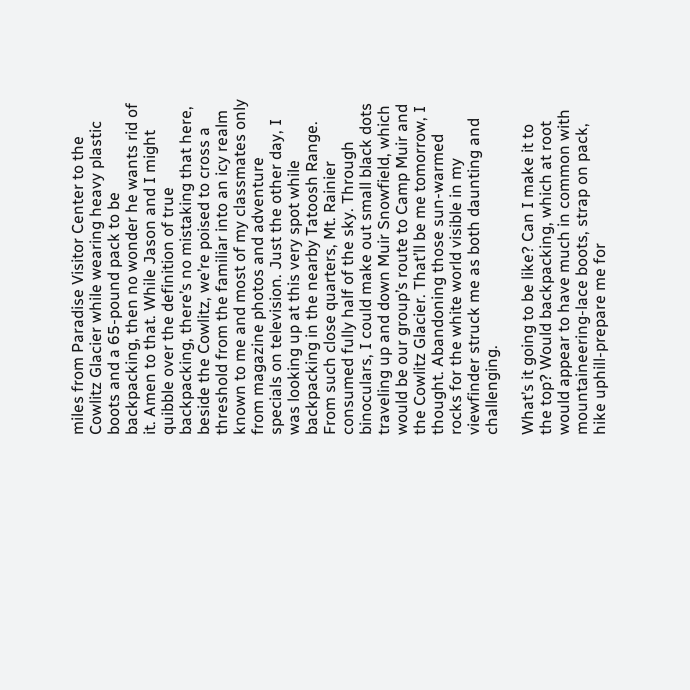miles from Paradise Visitor Center to the Cowlitz Glacier while wearing heavy plastic boots and a 65-pound pack to be backpacking, then no wonder he wants rid of it. Amen to that. While Jason and I might quibble over the definition of true backpacking, there’s no mistaking that here, beside the Cowlitz, we’re poised to cross a threshold from the familiar into an icy realm known to me and most of my classmates only from magazine photos and adventure specials on television. Just the other day, I was looking up at this very spot while backpacking in the nearby Tatoosh Range. From such close quarters, Mt. Rainier consumed fully half of the sky. Through binoculars, I could make out small black dots traveling up and down Muir Snowfield, which would be our group’s route to Camp Muir and the Cowlitz Glacier. That’ll be me tomorrow, I thought. Abandoning those sun-warmed rocks for the white world visible in my viewfinder struck me as both daunting and challenging.

What’s it going to be like? Can I make it to the top? Would backpacking, which at root would appear to have much in common with mountaineering-lace boots, strap on pack, hike uphill-prepare me for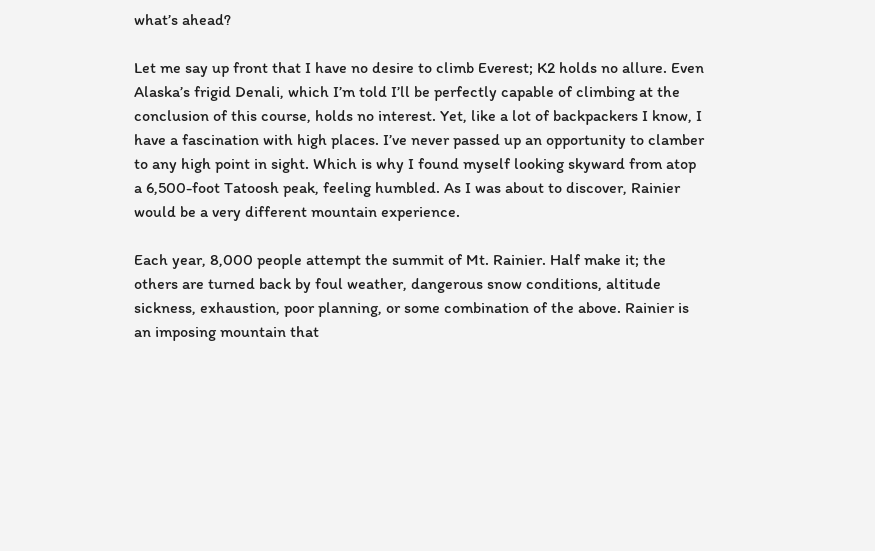what’s ahead?

Let me say up front that I have no desire to climb Everest; K2 holds no allure. Even Alaska’s frigid Denali, which I’m told I’ll be perfectly capable of climbing at the conclusion of this course, holds no interest. Yet, like a lot of backpackers I know, I have a fascination with high places. I’ve never passed up an opportunity to clamber to any high point in sight. Which is why I found myself looking skyward from atop a 6,500-foot Tatoosh peak, feeling humbled. As I was about to discover, Rainier would be a very different mountain experience.

Each year, 8,000 people attempt the summit of Mt. Rainier. Half make it; the others are turned back by foul weather, dangerous snow conditions, altitude sickness, exhaustion, poor planning, or some combination of the above. Rainier is an imposing mountain that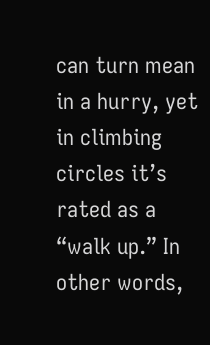can turn mean in a hurry, yet in climbing circles it’s rated as a “walk up.” In other words,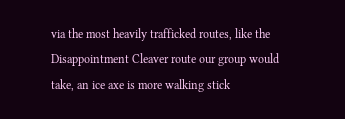via the most heavily trafficked routes, like the Disappointment Cleaver route our group would take, an ice axe is more walking stick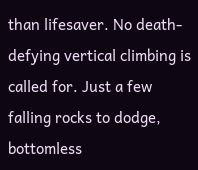than lifesaver. No death-defying vertical climbing is called for. Just a few falling rocks to dodge, bottomless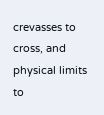crevasses to cross, and physical limits to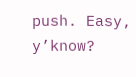push. Easy, y’know?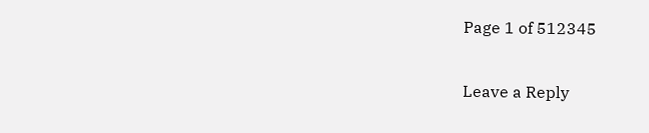Page 1 of 512345

Leave a Reply